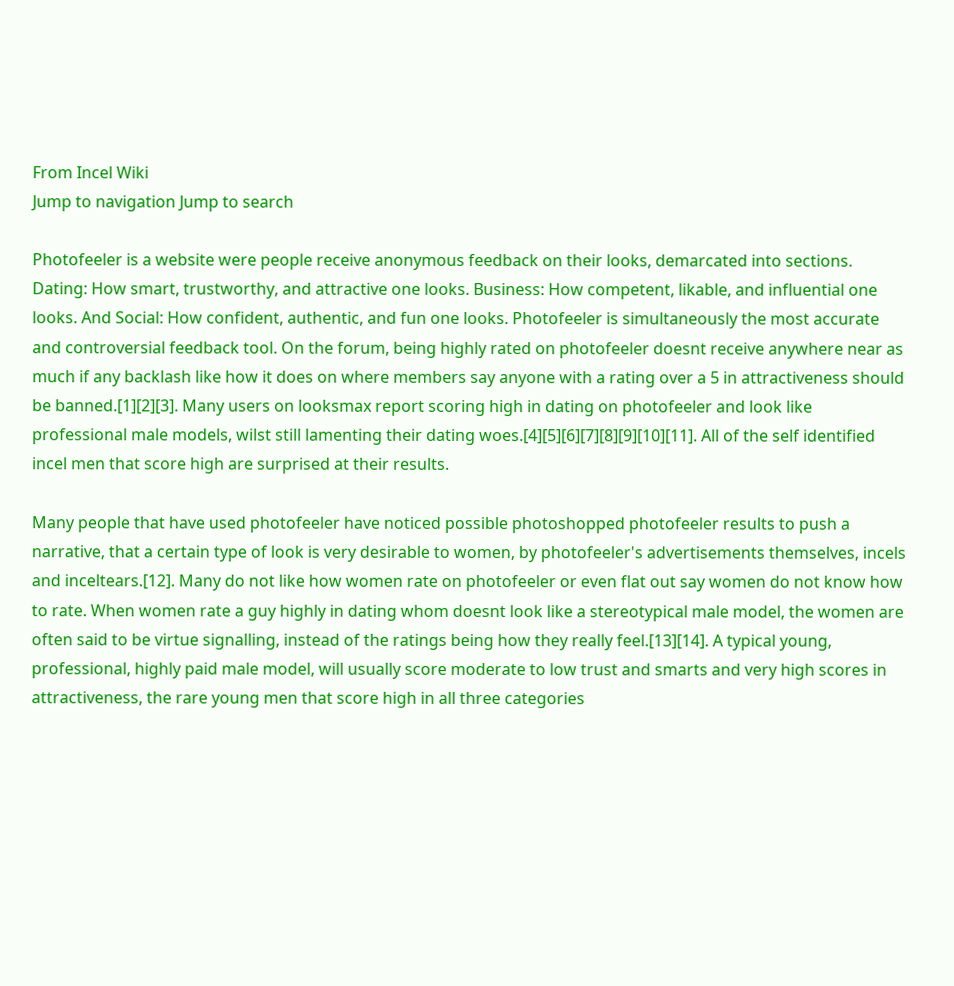From Incel Wiki
Jump to navigation Jump to search

Photofeeler is a website were people receive anonymous feedback on their looks, demarcated into sections. Dating: How smart, trustworthy, and attractive one looks. Business: How competent, likable, and influential one looks. And Social: How confident, authentic, and fun one looks. Photofeeler is simultaneously the most accurate and controversial feedback tool. On the forum, being highly rated on photofeeler doesnt receive anywhere near as much if any backlash like how it does on where members say anyone with a rating over a 5 in attractiveness should be banned.[1][2][3]. Many users on looksmax report scoring high in dating on photofeeler and look like professional male models, wilst still lamenting their dating woes.[4][5][6][7][8][9][10][11]. All of the self identified incel men that score high are surprised at their results.

Many people that have used photofeeler have noticed possible photoshopped photofeeler results to push a narrative, that a certain type of look is very desirable to women, by photofeeler's advertisements themselves, incels and inceltears.[12]. Many do not like how women rate on photofeeler or even flat out say women do not know how to rate. When women rate a guy highly in dating whom doesnt look like a stereotypical male model, the women are often said to be virtue signalling, instead of the ratings being how they really feel.[13][14]. A typical young, professional, highly paid male model, will usually score moderate to low trust and smarts and very high scores in attractiveness, the rare young men that score high in all three categories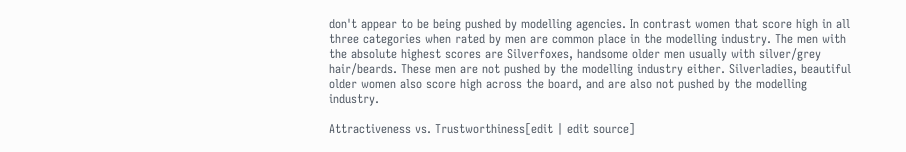don't appear to be being pushed by modelling agencies. In contrast women that score high in all three categories when rated by men are common place in the modelling industry. The men with the absolute highest scores are Silverfoxes, handsome older men usually with silver/grey hair/beards. These men are not pushed by the modelling industry either. Silverladies, beautiful older women also score high across the board, and are also not pushed by the modelling industry.

Attractiveness vs. Trustworthiness[edit | edit source]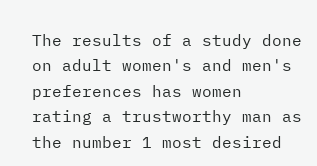The results of a study done on adult women's and men's preferences has women rating a trustworthy man as the number 1 most desired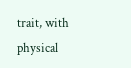trait, with physical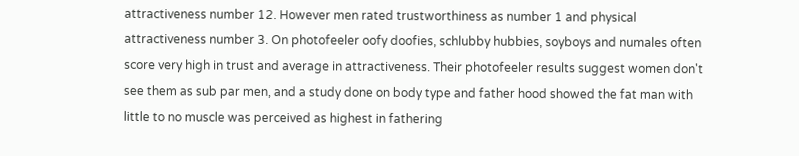attractiveness number 12. However men rated trustworthiness as number 1 and physical attractiveness number 3. On photofeeler oofy doofies, schlubby hubbies, soyboys and numales often score very high in trust and average in attractiveness. Their photofeeler results suggest women don't see them as sub par men, and a study done on body type and father hood showed the fat man with little to no muscle was perceived as highest in fathering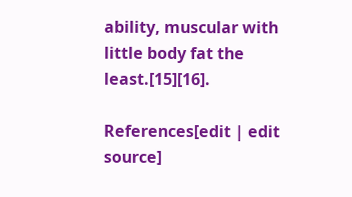ability, muscular with little body fat the least.[15][16].

References[edit | edit source]